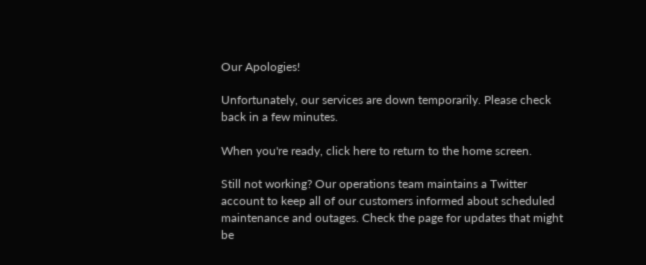Our Apologies!

Unfortunately, our services are down temporarily. Please check back in a few minutes.

When you're ready, click here to return to the home screen.

Still not working? Our operations team maintains a Twitter account to keep all of our customers informed about scheduled maintenance and outages. Check the page for updates that might be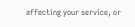affecting your service, or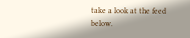take a look at the feed below.